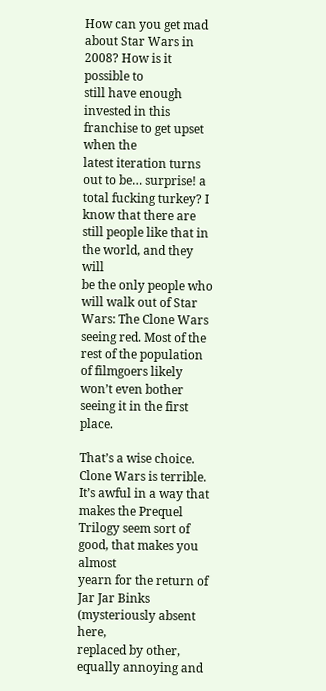How can you get mad about Star Wars in 2008? How is it possible to
still have enough invested in this franchise to get upset when the
latest iteration turns out to be… surprise! a total fucking turkey? I
know that there are still people like that in the world, and they will
be the only people who will walk out of Star Wars: The Clone Wars
seeing red. Most of the rest of the population of filmgoers likely
won’t even bother seeing it in the first place.

That’s a wise choice. Clone Wars is terrible. It’s awful in a way that
makes the Prequel Trilogy seem sort of good, that makes you almost
yearn for the return of Jar Jar Binks (mysteriously absent here,
replaced by other, equally annoying and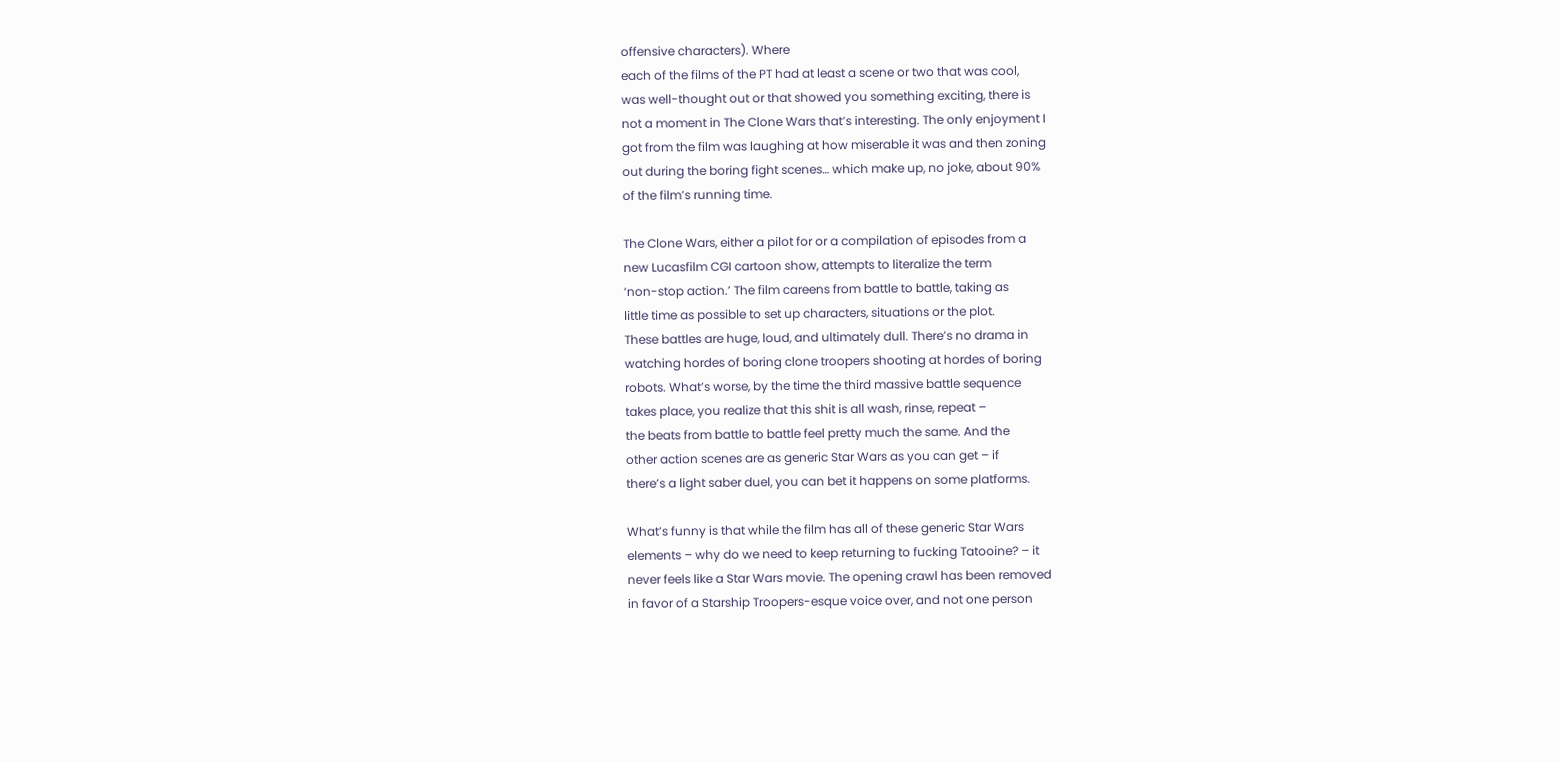offensive characters). Where
each of the films of the PT had at least a scene or two that was cool,
was well-thought out or that showed you something exciting, there is
not a moment in The Clone Wars that’s interesting. The only enjoyment I
got from the film was laughing at how miserable it was and then zoning
out during the boring fight scenes… which make up, no joke, about 90%
of the film’s running time.

The Clone Wars, either a pilot for or a compilation of episodes from a
new Lucasfilm CGI cartoon show, attempts to literalize the term
‘non-stop action.’ The film careens from battle to battle, taking as
little time as possible to set up characters, situations or the plot.
These battles are huge, loud, and ultimately dull. There’s no drama in
watching hordes of boring clone troopers shooting at hordes of boring
robots. What’s worse, by the time the third massive battle sequence
takes place, you realize that this shit is all wash, rinse, repeat –
the beats from battle to battle feel pretty much the same. And the
other action scenes are as generic Star Wars as you can get – if
there’s a light saber duel, you can bet it happens on some platforms.

What’s funny is that while the film has all of these generic Star Wars
elements – why do we need to keep returning to fucking Tatooine? – it
never feels like a Star Wars movie. The opening crawl has been removed
in favor of a Starship Troopers-esque voice over, and not one person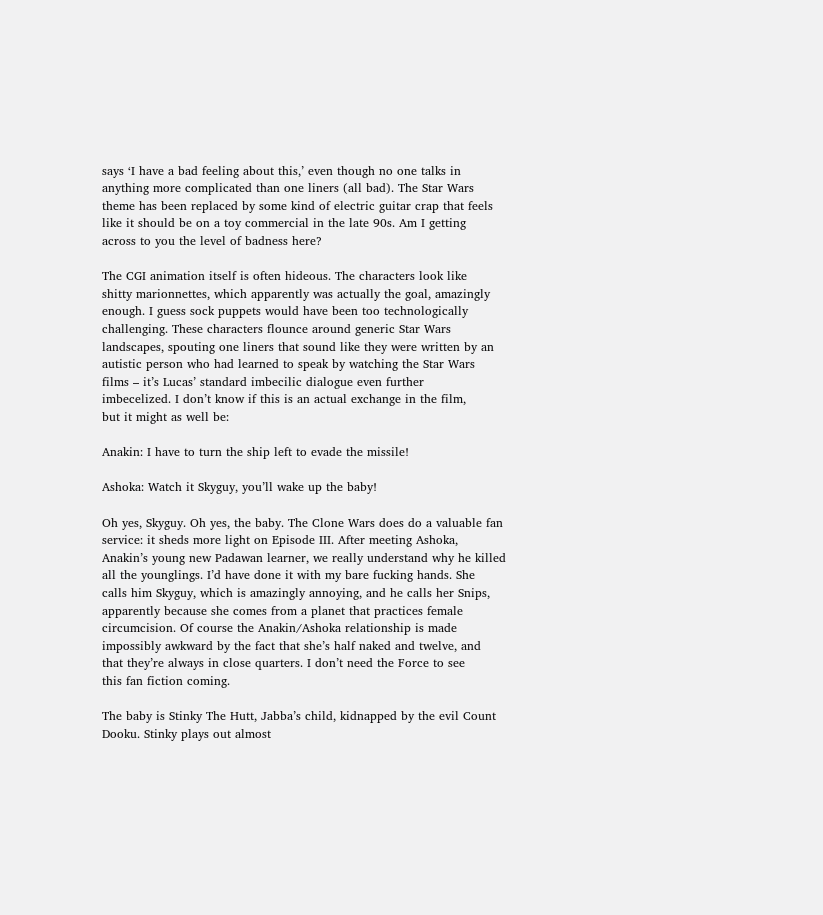says ‘I have a bad feeling about this,’ even though no one talks in
anything more complicated than one liners (all bad). The Star Wars
theme has been replaced by some kind of electric guitar crap that feels
like it should be on a toy commercial in the late 90s. Am I getting
across to you the level of badness here?

The CGI animation itself is often hideous. The characters look like
shitty marionnettes, which apparently was actually the goal, amazingly
enough. I guess sock puppets would have been too technologically
challenging. These characters flounce around generic Star Wars
landscapes, spouting one liners that sound like they were written by an
autistic person who had learned to speak by watching the Star Wars
films – it’s Lucas’ standard imbecilic dialogue even further
imbecelized. I don’t know if this is an actual exchange in the film,
but it might as well be:

Anakin: I have to turn the ship left to evade the missile!

Ashoka: Watch it Skyguy, you’ll wake up the baby!

Oh yes, Skyguy. Oh yes, the baby. The Clone Wars does do a valuable fan
service: it sheds more light on Episode III. After meeting Ashoka,
Anakin’s young new Padawan learner, we really understand why he killed
all the younglings. I’d have done it with my bare fucking hands. She
calls him Skyguy, which is amazingly annoying, and he calls her Snips,
apparently because she comes from a planet that practices female
circumcision. Of course the Anakin/Ashoka relationship is made
impossibly awkward by the fact that she’s half naked and twelve, and
that they’re always in close quarters. I don’t need the Force to see
this fan fiction coming.

The baby is Stinky The Hutt, Jabba’s child, kidnapped by the evil Count
Dooku. Stinky plays out almost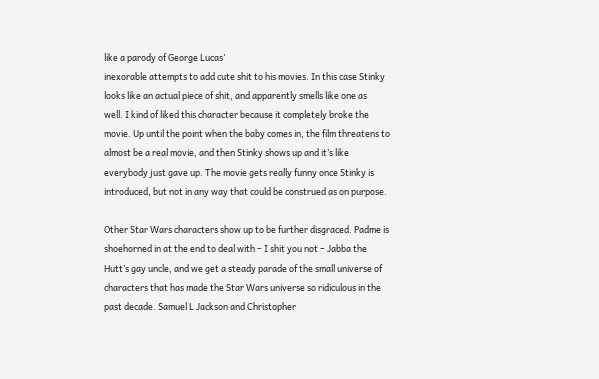like a parody of George Lucas’
inexorable attempts to add cute shit to his movies. In this case Stinky
looks like an actual piece of shit, and apparently smells like one as
well. I kind of liked this character because it completely broke the
movie. Up until the point when the baby comes in, the film threatens to
almost be a real movie, and then Stinky shows up and it’s like
everybody just gave up. The movie gets really funny once Stinky is
introduced, but not in any way that could be construed as on purpose.

Other Star Wars characters show up to be further disgraced. Padme is
shoehorned in at the end to deal with – I shit you not – Jabba the
Hutt’s gay uncle, and we get a steady parade of the small universe of
characters that has made the Star Wars universe so ridiculous in the
past decade. Samuel L Jackson and Christopher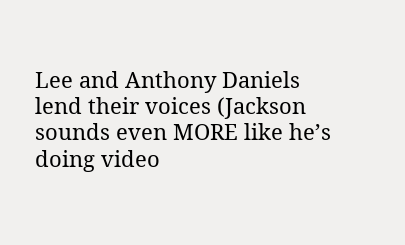Lee and Anthony Daniels
lend their voices (Jackson sounds even MORE like he’s doing video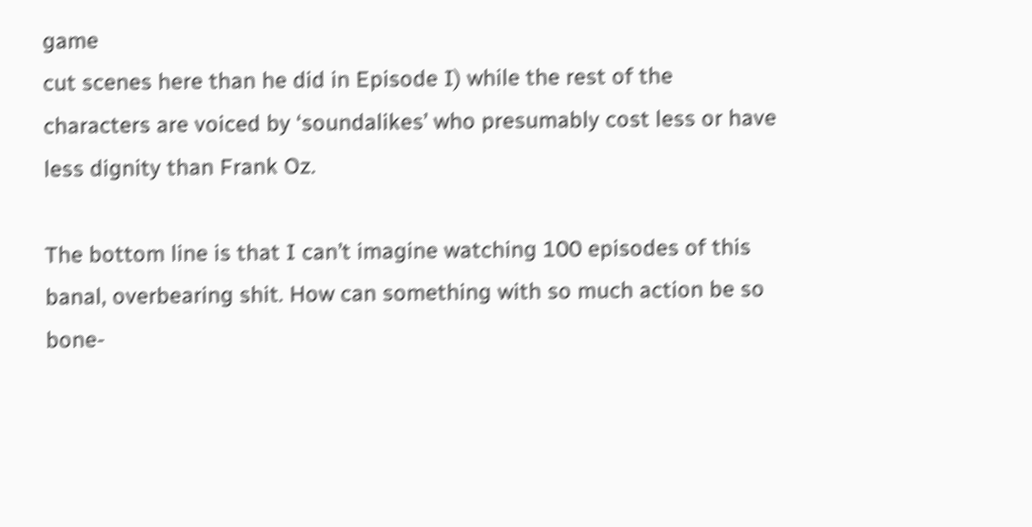game
cut scenes here than he did in Episode I) while the rest of the
characters are voiced by ‘soundalikes’ who presumably cost less or have
less dignity than Frank Oz.

The bottom line is that I can’t imagine watching 100 episodes of this
banal, overbearing shit. How can something with so much action be so
bone-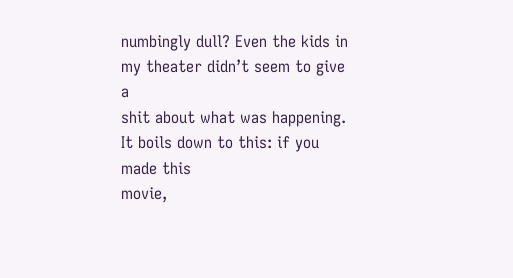numbingly dull? Even the kids in my theater didn’t seem to give a
shit about what was happening. It boils down to this: if you made this
movie,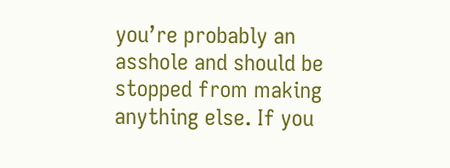you’re probably an asshole and should be stopped from making
anything else. If you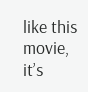like this movie, it’s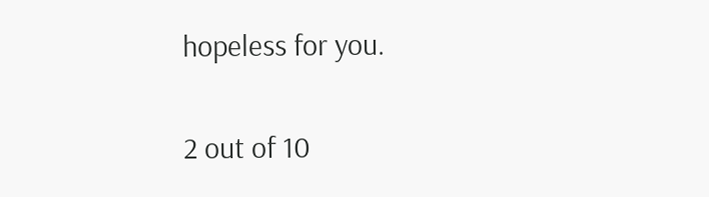hopeless for you.

2 out of 10